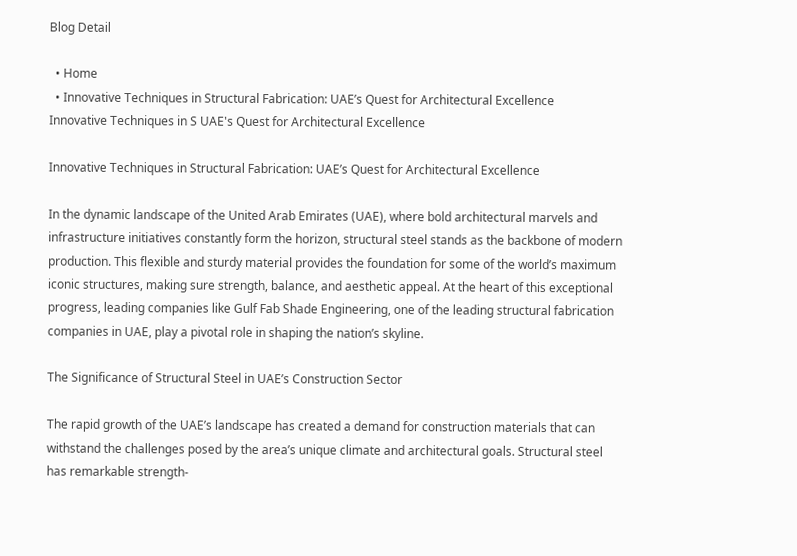Blog Detail

  • Home
  • Innovative Techniques in Structural Fabrication: UAE’s Quest for Architectural Excellence
Innovative Techniques in S UAE's Quest for Architectural Excellence

Innovative Techniques in Structural Fabrication: UAE’s Quest for Architectural Excellence

In the dynamic landscape of the United Arab Emirates (UAE), where bold architectural marvels and infrastructure initiatives constantly form the horizon, structural steel stands as the backbone of modern production. This flexible and sturdy material provides the foundation for some of the world’s maximum iconic structures, making sure strength, balance, and aesthetic appeal. At the heart of this exceptional progress, leading companies like Gulf Fab Shade Engineering, one of the leading structural fabrication companies in UAE, play a pivotal role in shaping the nation’s skyline.

The Significance of Structural Steel in UAE’s Construction Sector

The rapid growth of the UAE’s landscape has created a demand for construction materials that can withstand the challenges posed by the area’s unique climate and architectural goals. Structural steel has remarkable strength-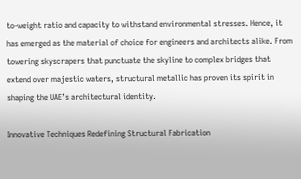to-weight ratio and capacity to withstand environmental stresses. Hence, it has emerged as the material of choice for engineers and architects alike. From towering skyscrapers that punctuate the skyline to complex bridges that extend over majestic waters, structural metallic has proven its spirit in shaping the UAE’s architectural identity.

Innovative Techniques Redefining Structural Fabrication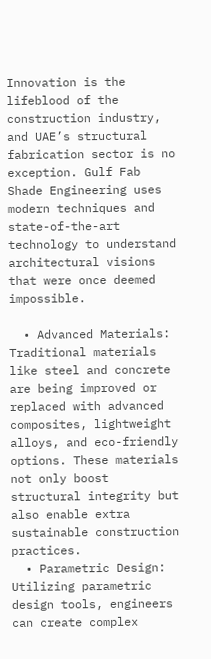Innovation is the lifeblood of the construction industry, and UAE’s structural fabrication sector is no exception. Gulf Fab Shade Engineering uses modern techniques and state-of-the-art technology to understand architectural visions that were once deemed impossible.

  • Advanced Materials: Traditional materials like steel and concrete are being improved or replaced with advanced composites, lightweight alloys, and eco-friendly options. These materials not only boost structural integrity but also enable extra sustainable construction practices.
  • Parametric Design: Utilizing parametric design tools, engineers can create complex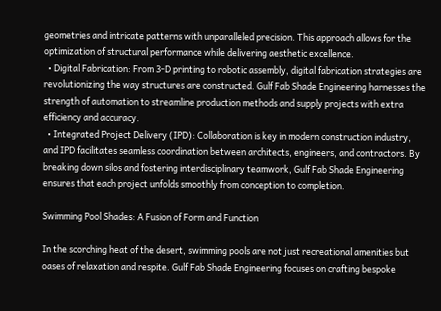geometries and intricate patterns with unparalleled precision. This approach allows for the optimization of structural performance while delivering aesthetic excellence.
  • Digital Fabrication: From 3-D printing to robotic assembly, digital fabrication strategies are revolutionizing the way structures are constructed. Gulf Fab Shade Engineering harnesses the strength of automation to streamline production methods and supply projects with extra efficiency and accuracy.
  • Integrated Project Delivery (IPD): Collaboration is key in modern construction industry, and IPD facilitates seamless coordination between architects, engineers, and contractors. By breaking down silos and fostering interdisciplinary teamwork, Gulf Fab Shade Engineering ensures that each project unfolds smoothly from conception to completion.

Swimming Pool Shades: A Fusion of Form and Function

In the scorching heat of the desert, swimming pools are not just recreational amenities but oases of relaxation and respite. Gulf Fab Shade Engineering focuses on crafting bespoke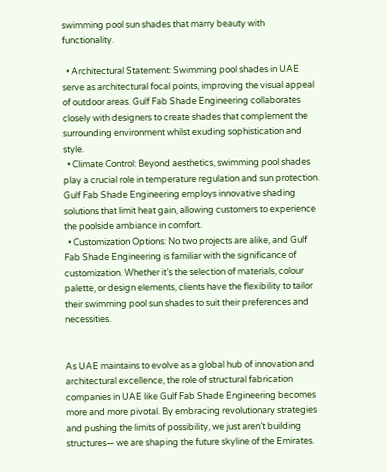swimming pool sun shades that marry beauty with functionality.

  • Architectural Statement: Swimming pool shades in UAE serve as architectural focal points, improving the visual appeal of outdoor areas. Gulf Fab Shade Engineering collaborates closely with designers to create shades that complement the surrounding environment whilst exuding sophistication and style.
  • Climate Control: Beyond aesthetics, swimming pool shades play a crucial role in temperature regulation and sun protection. Gulf Fab Shade Engineering employs innovative shading solutions that limit heat gain, allowing customers to experience the poolside ambiance in comfort.
  • Customization Options: No two projects are alike, and Gulf Fab Shade Engineering is familiar with the significance of customization. Whether it’s the selection of materials, colour palette, or design elements, clients have the flexibility to tailor their swimming pool sun shades to suit their preferences and necessities.


As UAE maintains to evolve as a global hub of innovation and architectural excellence, the role of structural fabrication companies in UAE like Gulf Fab Shade Engineering becomes more and more pivotal. By embracing revolutionary strategies and pushing the limits of possibility, we just aren’t building structures— we are shaping the future skyline of the Emirates.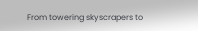From towering skyscrapers to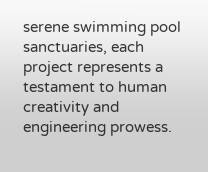serene swimming pool sanctuaries, each project represents a testament to human creativity and engineering prowess.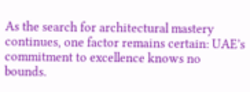As the search for architectural mastery continues, one factor remains certain: UAE’s commitment to excellence knows no bounds.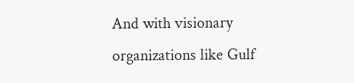And with visionary organizations like Gulf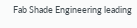Fab Shade Engineering leading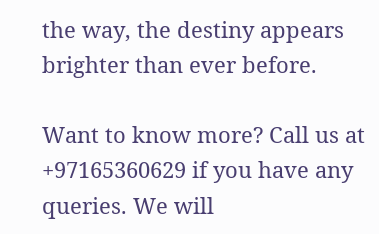the way, the destiny appears brighter than ever before.

Want to know more? Call us at +97165360629 if you have any queries. We will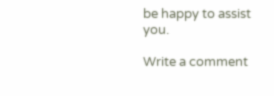be happy to assist you.

Write a comment